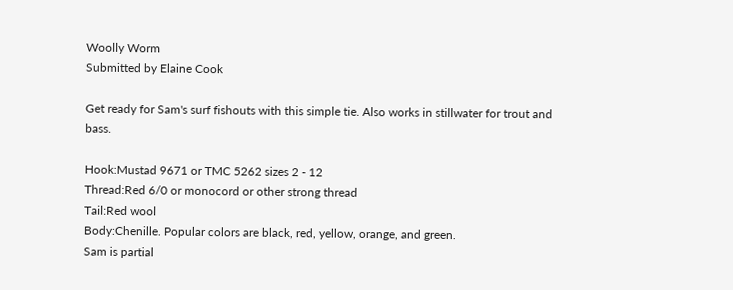Woolly Worm
Submitted by Elaine Cook

Get ready for Sam's surf fishouts with this simple tie. Also works in stillwater for trout and bass.

Hook:Mustad 9671 or TMC 5262 sizes 2 - 12
Thread:Red 6/0 or monocord or other strong thread
Tail:Red wool
Body:Chenille. Popular colors are black, red, yellow, orange, and green.
Sam is partial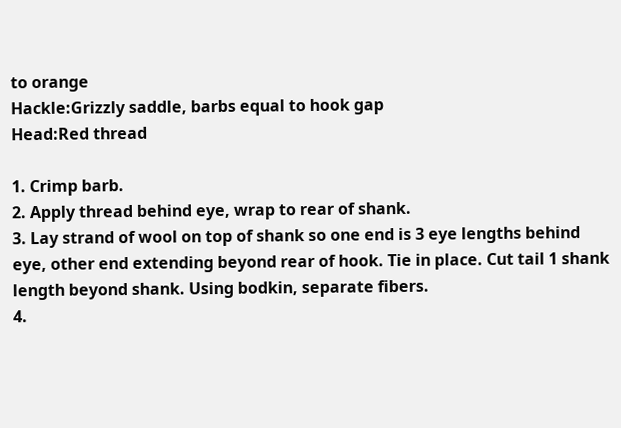to orange
Hackle:Grizzly saddle, barbs equal to hook gap
Head:Red thread

1. Crimp barb.
2. Apply thread behind eye, wrap to rear of shank.
3. Lay strand of wool on top of shank so one end is 3 eye lengths behind eye, other end extending beyond rear of hook. Tie in place. Cut tail 1 shank length beyond shank. Using bodkin, separate fibers.
4.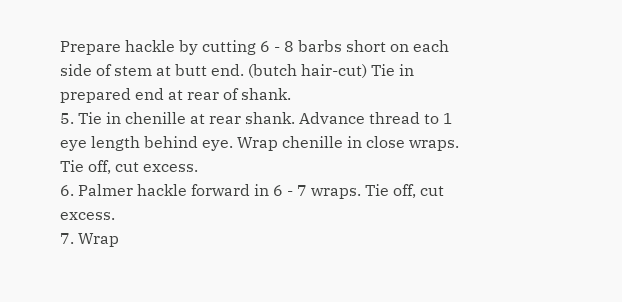Prepare hackle by cutting 6 - 8 barbs short on each side of stem at butt end. (butch hair-cut) Tie in prepared end at rear of shank.
5. Tie in chenille at rear shank. Advance thread to 1 eye length behind eye. Wrap chenille in close wraps. Tie off, cut excess.
6. Palmer hackle forward in 6 - 7 wraps. Tie off, cut excess.
7. Wrap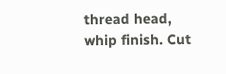thread head, whip finish. Cut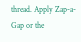thread. Apply Zap-a-Gap or the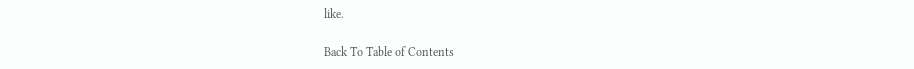like.

Back To Table of Contents